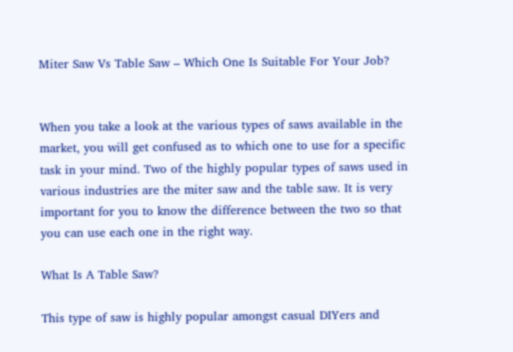Miter Saw Vs Table Saw – Which One Is Suitable For Your Job?


When you take a look at the various types of saws available in the market, you will get confused as to which one to use for a specific task in your mind. Two of the highly popular types of saws used in various industries are the miter saw and the table saw. It is very important for you to know the difference between the two so that you can use each one in the right way.

What Is A Table Saw?

This type of saw is highly popular amongst casual DIYers and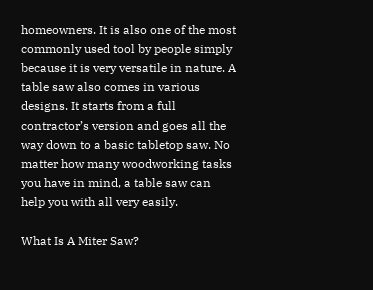homeowners. It is also one of the most commonly used tool by people simply because it is very versatile in nature. A table saw also comes in various designs. It starts from a full contractor’s version and goes all the way down to a basic tabletop saw. No matter how many woodworking tasks you have in mind, a table saw can help you with all very easily.

What Is A Miter Saw?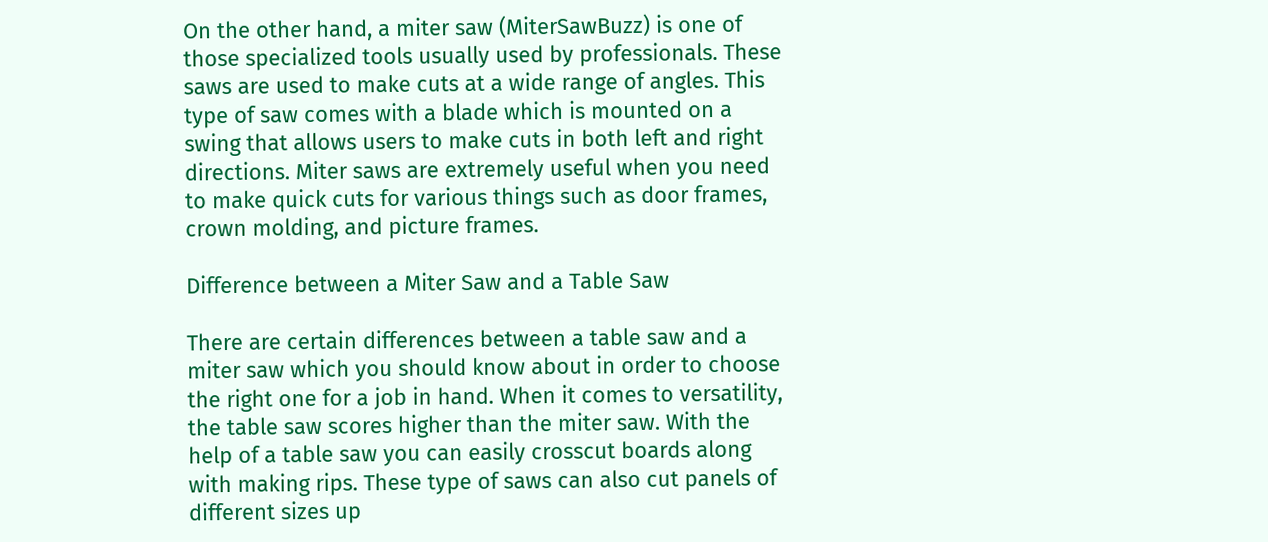On the other hand, a miter saw (MiterSawBuzz) is one of those specialized tools usually used by professionals. These saws are used to make cuts at a wide range of angles. This type of saw comes with a blade which is mounted on a swing that allows users to make cuts in both left and right directions. Miter saws are extremely useful when you need to make quick cuts for various things such as door frames, crown molding, and picture frames.

Difference between a Miter Saw and a Table Saw

There are certain differences between a table saw and a miter saw which you should know about in order to choose the right one for a job in hand. When it comes to versatility, the table saw scores higher than the miter saw. With the help of a table saw you can easily crosscut boards along with making rips. These type of saws can also cut panels of different sizes up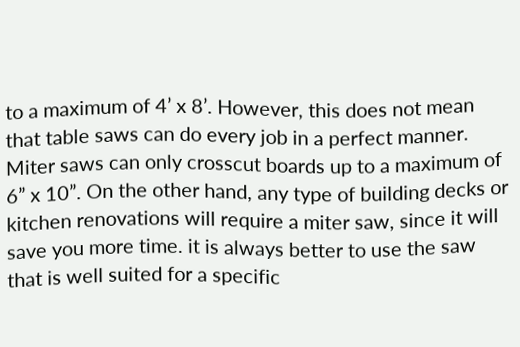to a maximum of 4’ x 8’. However, this does not mean that table saws can do every job in a perfect manner. Miter saws can only crosscut boards up to a maximum of 6” x 10”. On the other hand, any type of building decks or kitchen renovations will require a miter saw, since it will save you more time. it is always better to use the saw that is well suited for a specific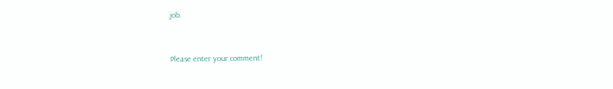job.


Please enter your comment!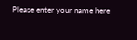Please enter your name here